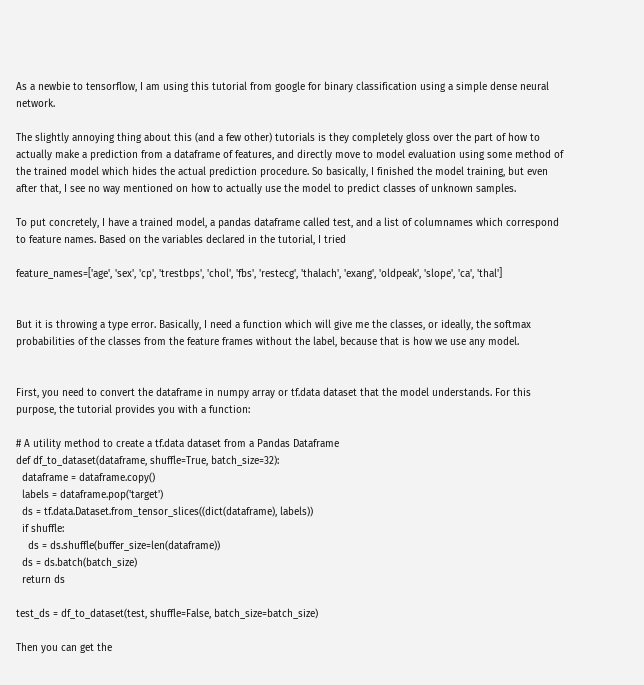As a newbie to tensorflow, I am using this tutorial from google for binary classification using a simple dense neural network.

The slightly annoying thing about this (and a few other) tutorials is they completely gloss over the part of how to actually make a prediction from a dataframe of features, and directly move to model evaluation using some method of the trained model which hides the actual prediction procedure. So basically, I finished the model training, but even after that, I see no way mentioned on how to actually use the model to predict classes of unknown samples.

To put concretely, I have a trained model, a pandas dataframe called test, and a list of columnames which correspond to feature names. Based on the variables declared in the tutorial, I tried

feature_names=['age', 'sex', 'cp', 'trestbps', 'chol', 'fbs', 'restecg', 'thalach', 'exang', 'oldpeak', 'slope', 'ca', 'thal']


But it is throwing a type error. Basically, I need a function which will give me the classes, or ideally, the softmax probabilities of the classes from the feature frames without the label, because that is how we use any model.


First, you need to convert the dataframe in numpy array or tf.data dataset that the model understands. For this purpose, the tutorial provides you with a function:

# A utility method to create a tf.data dataset from a Pandas Dataframe
def df_to_dataset(dataframe, shuffle=True, batch_size=32):
  dataframe = dataframe.copy()
  labels = dataframe.pop('target')
  ds = tf.data.Dataset.from_tensor_slices((dict(dataframe), labels))
  if shuffle:
    ds = ds.shuffle(buffer_size=len(dataframe))
  ds = ds.batch(batch_size)
  return ds

test_ds = df_to_dataset(test, shuffle=False, batch_size=batch_size)

Then you can get the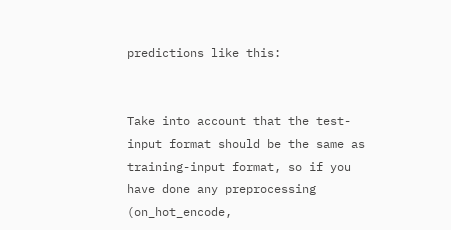predictions like this:


Take into account that the test-input format should be the same as training-input format, so if you have done any preprocessing (on_hot_encode,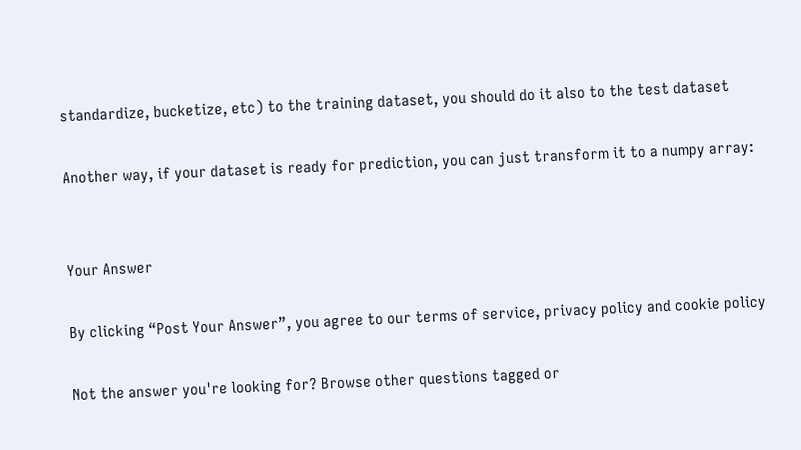standardize, bucketize, etc) to the training dataset, you should do it also to the test dataset

Another way, if your dataset is ready for prediction, you can just transform it to a numpy array:


Your Answer

By clicking “Post Your Answer”, you agree to our terms of service, privacy policy and cookie policy

Not the answer you're looking for? Browse other questions tagged or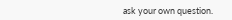ask your own question.